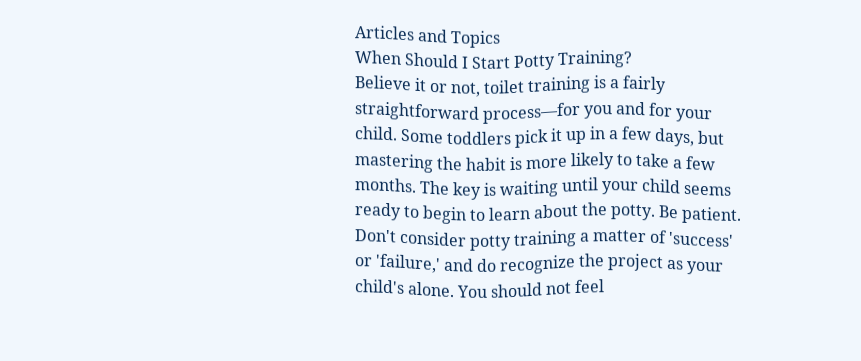Articles and Topics
When Should I Start Potty Training?
Believe it or not, toilet training is a fairly straightforward process—for you and for your child. Some toddlers pick it up in a few days, but mastering the habit is more likely to take a few months. The key is waiting until your child seems ready to begin to learn about the potty. Be patient. Don't consider potty training a matter of 'success' or 'failure,' and do recognize the project as your child's alone. You should not feel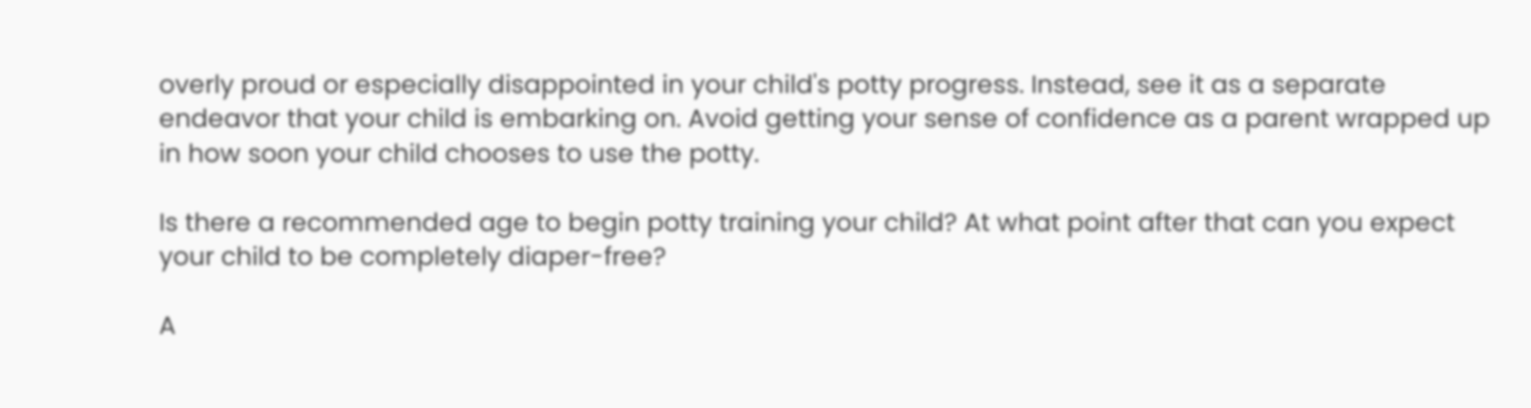overly proud or especially disappointed in your child's potty progress. Instead, see it as a separate endeavor that your child is embarking on. Avoid getting your sense of confidence as a parent wrapped up in how soon your child chooses to use the potty.

Is there a recommended age to begin potty training your child? At what point after that can you expect your child to be completely diaper-free?

A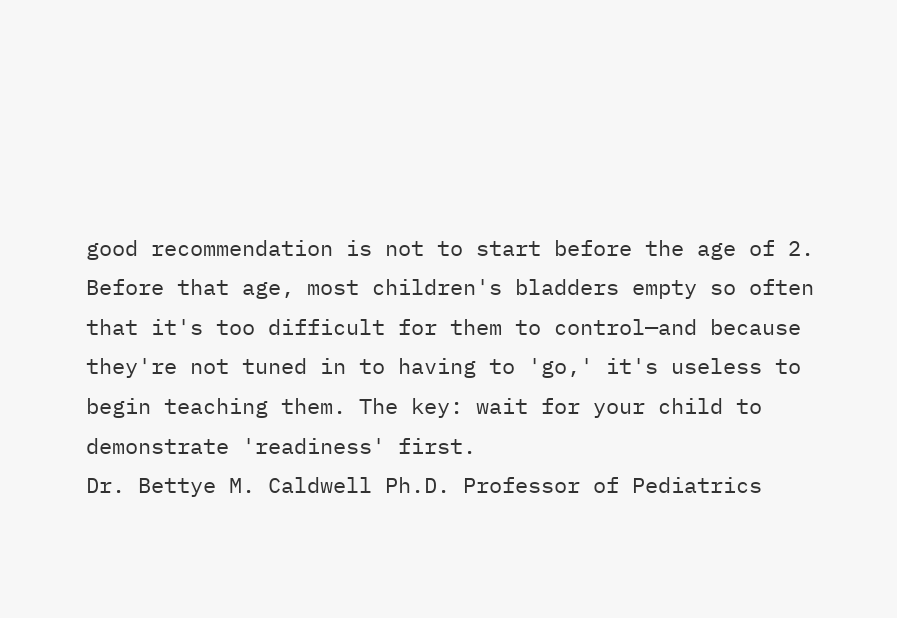good recommendation is not to start before the age of 2. Before that age, most children's bladders empty so often that it's too difficult for them to control—and because they're not tuned in to having to 'go,' it's useless to begin teaching them. The key: wait for your child to demonstrate 'readiness' first.
Dr. Bettye M. Caldwell Ph.D. Professor of Pediatrics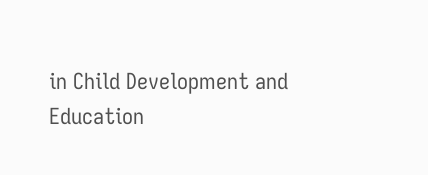in Child Development and Education